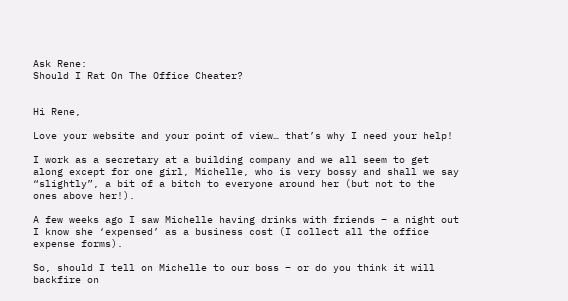Ask Rene:
Should I Rat On The Office Cheater?


Hi Rene,

Love your website and your point of view… that’s why I need your help!

I work as a secretary at a building company and we all seem to get along except for one girl, Michelle, who is very bossy and shall we say “slightly”, a bit of a bitch to everyone around her (but not to the ones above her!).

A few weeks ago I saw Michelle having drinks with friends – a night out I know she ‘expensed’ as a business cost (I collect all the office expense forms).

So, should I tell on Michelle to our boss – or do you think it will backfire on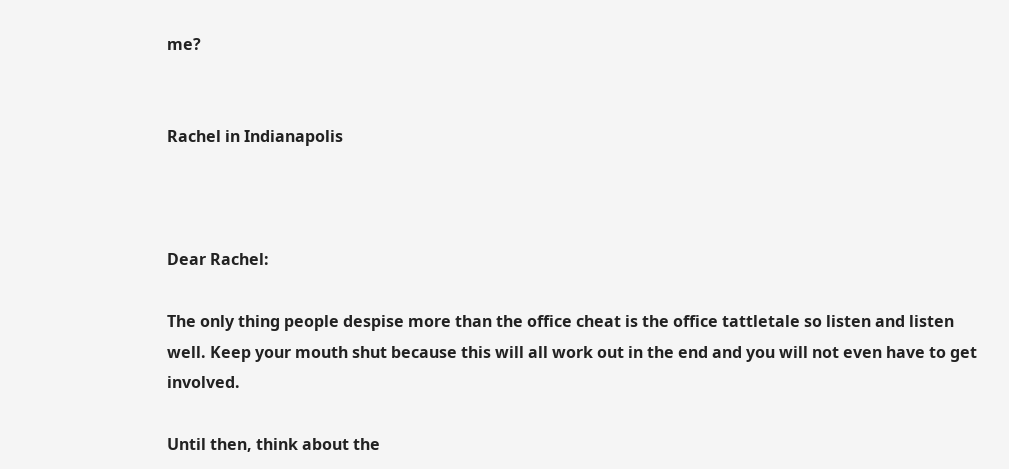me?


Rachel in Indianapolis



Dear Rachel:

The only thing people despise more than the office cheat is the office tattletale so listen and listen well. Keep your mouth shut because this will all work out in the end and you will not even have to get involved.

Until then, think about the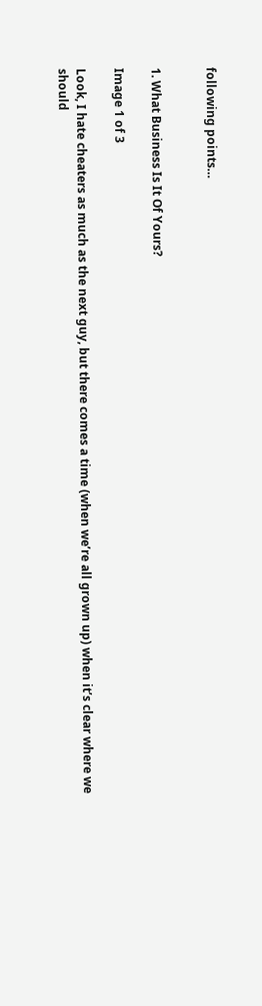following points…


1. What Business Is It Of Yours?

Image 1 of 3

Look, I hate cheaters as much as the next guy, but there comes a time (when we’re all grown up) when it’s clear where we should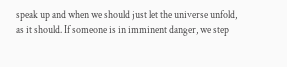speak up and when we should just let the universe unfold, as it should. If someone is in imminent danger, we step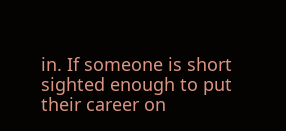in. If someone is short sighted enough to put their career on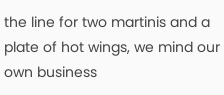the line for two martinis and a plate of hot wings, we mind our own business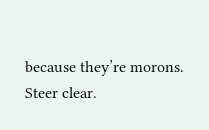because they’re morons. Steer clear.